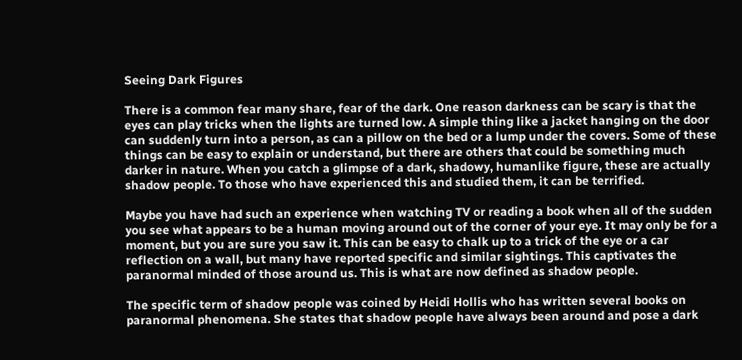Seeing Dark Figures

There is a common fear many share, fear of the dark. One reason darkness can be scary is that the eyes can play tricks when the lights are turned low. A simple thing like a jacket hanging on the door can suddenly turn into a person, as can a pillow on the bed or a lump under the covers. Some of these things can be easy to explain or understand, but there are others that could be something much darker in nature. When you catch a glimpse of a dark, shadowy, humanlike figure, these are actually shadow people. To those who have experienced this and studied them, it can be terrified.

Maybe you have had such an experience when watching TV or reading a book when all of the sudden you see what appears to be a human moving around out of the corner of your eye. It may only be for a moment, but you are sure you saw it. This can be easy to chalk up to a trick of the eye or a car reflection on a wall, but many have reported specific and similar sightings. This captivates the paranormal minded of those around us. This is what are now defined as shadow people.

The specific term of shadow people was coined by Heidi Hollis who has written several books on paranormal phenomena. She states that shadow people have always been around and pose a dark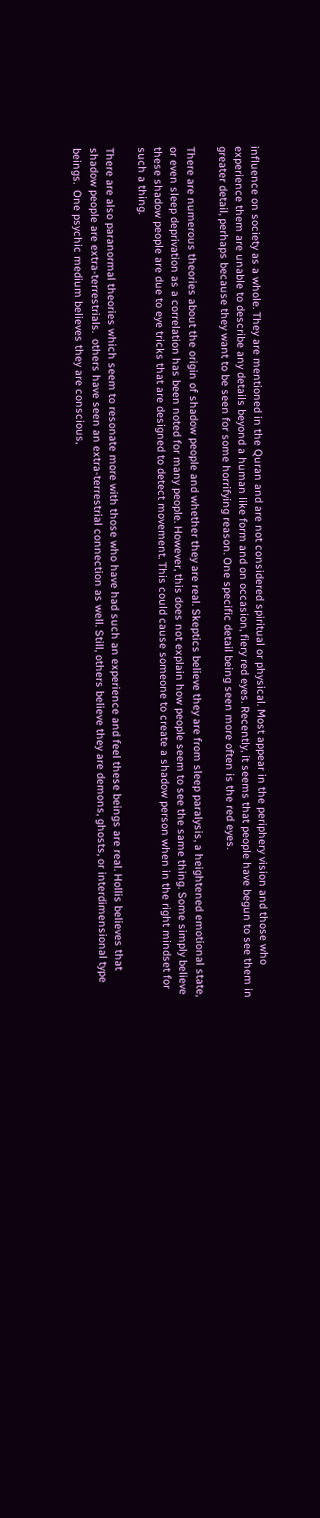influence on society as a whole. They are mentioned in the Quran and are not considered spiritual or physical. Most appear in the periphery vision and those who experience them are unable to describe any details beyond a human like form and on occasion, fiery red eyes. Recently, it seems that people have begun to see them in greater detail, perhaps because they want to be seen for some horrifying reason. One specific detail being seen more often is the red eyes.

There are numerous theories about the origin of shadow people and whether they are real. Skeptics believe they are from sleep paralysis, a heightened emotional state, or even sleep deprivation as a correlation has been noted for many people. However, this does not explain how people seem to see the same thing. Some simply believe these shadow people are due to eye tricks that are designed to detect movement. This could cause someone to create a shadow person when in the right mindset for such a thing.

There are also paranormal theories which seem to resonate more with those who have had such an experience and feel these beings are real. Hollis believes that shadow people are extra-terrestrials.  others have seen an extra-terrestrial connection as well. Still, others believe they are demons, ghosts, or interdimensional type beings.  One psychic medium believes they are conscious,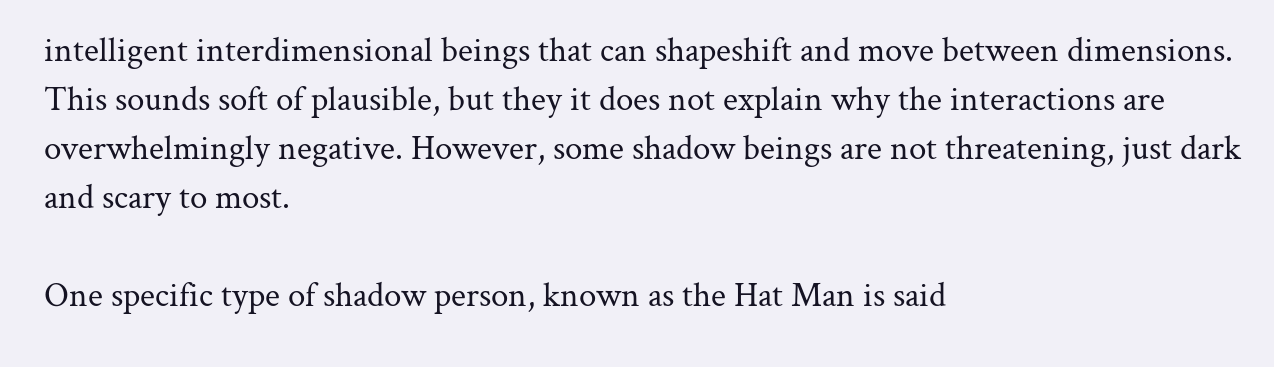intelligent interdimensional beings that can shapeshift and move between dimensions. This sounds soft of plausible, but they it does not explain why the interactions are overwhelmingly negative. However, some shadow beings are not threatening, just dark and scary to most.

One specific type of shadow person, known as the Hat Man is said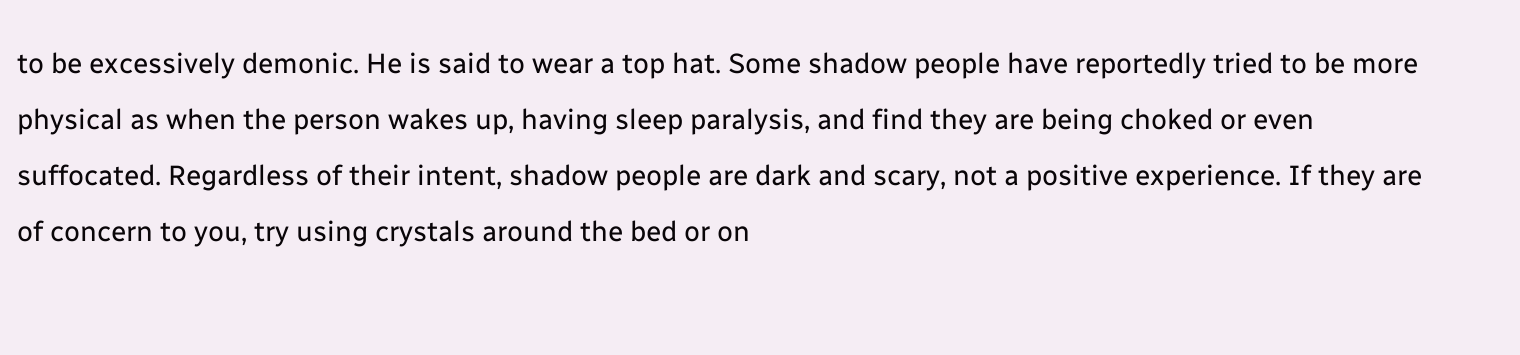to be excessively demonic. He is said to wear a top hat. Some shadow people have reportedly tried to be more physical as when the person wakes up, having sleep paralysis, and find they are being choked or even suffocated. Regardless of their intent, shadow people are dark and scary, not a positive experience. If they are of concern to you, try using crystals around the bed or on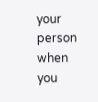your person when you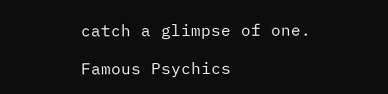catch a glimpse of one.

Famous Psychics